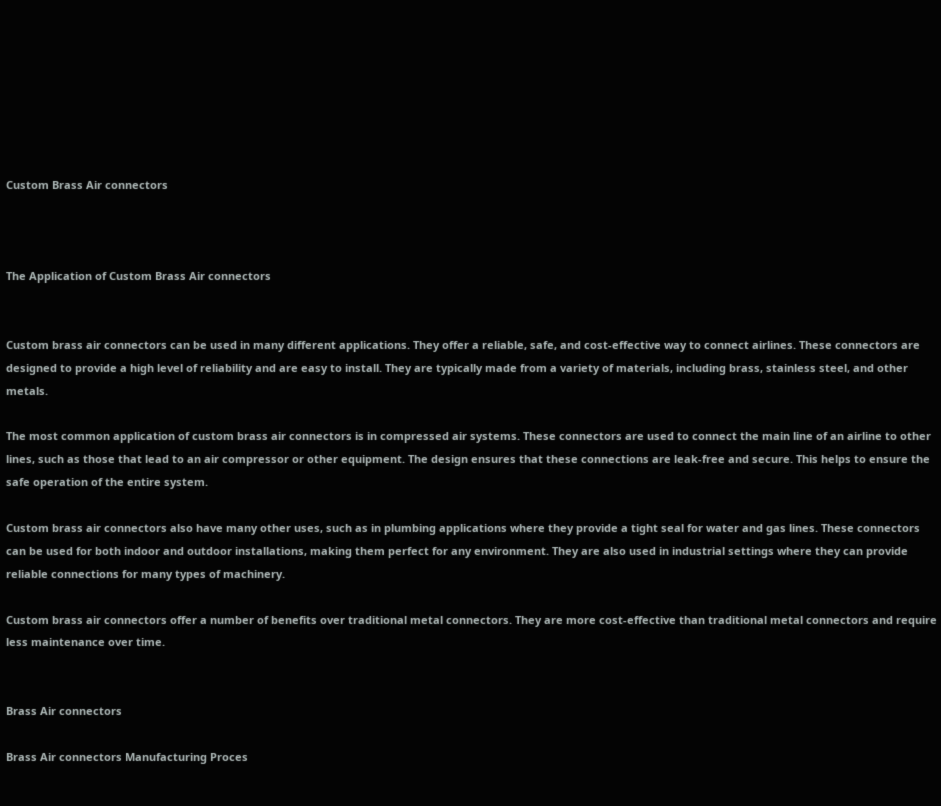Custom Brass Air connectors



The Application of Custom Brass Air connectors


Custom brass air connectors can be used in many different applications. They offer a reliable, safe, and cost-effective way to connect airlines. These connectors are designed to provide a high level of reliability and are easy to install. They are typically made from a variety of materials, including brass, stainless steel, and other metals.

The most common application of custom brass air connectors is in compressed air systems. These connectors are used to connect the main line of an airline to other lines, such as those that lead to an air compressor or other equipment. The design ensures that these connections are leak-free and secure. This helps to ensure the safe operation of the entire system.

Custom brass air connectors also have many other uses, such as in plumbing applications where they provide a tight seal for water and gas lines. These connectors can be used for both indoor and outdoor installations, making them perfect for any environment. They are also used in industrial settings where they can provide reliable connections for many types of machinery.

Custom brass air connectors offer a number of benefits over traditional metal connectors. They are more cost-effective than traditional metal connectors and require less maintenance over time.


Brass Air connectors

Brass Air connectors Manufacturing Proces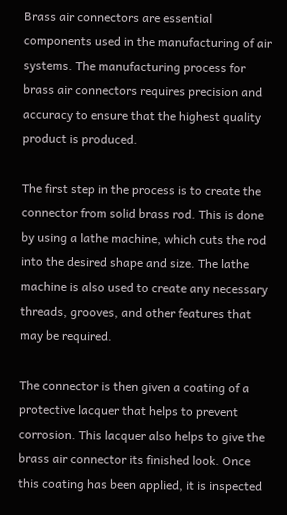Brass air connectors are essential components used in the manufacturing of air systems. The manufacturing process for brass air connectors requires precision and accuracy to ensure that the highest quality product is produced.

The first step in the process is to create the connector from solid brass rod. This is done by using a lathe machine, which cuts the rod into the desired shape and size. The lathe machine is also used to create any necessary threads, grooves, and other features that may be required.

The connector is then given a coating of a protective lacquer that helps to prevent corrosion. This lacquer also helps to give the brass air connector its finished look. Once this coating has been applied, it is inspected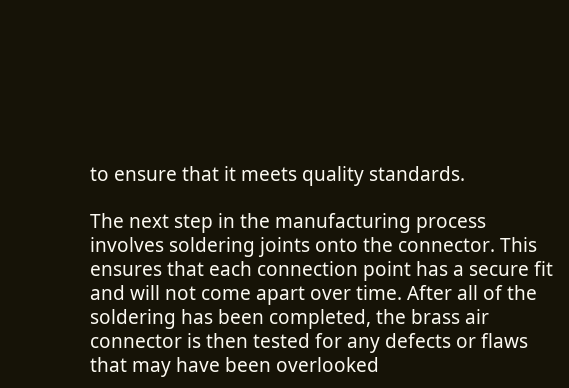to ensure that it meets quality standards.

The next step in the manufacturing process involves soldering joints onto the connector. This ensures that each connection point has a secure fit and will not come apart over time. After all of the soldering has been completed, the brass air connector is then tested for any defects or flaws that may have been overlooked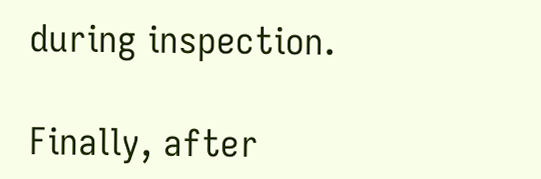during inspection.

Finally, after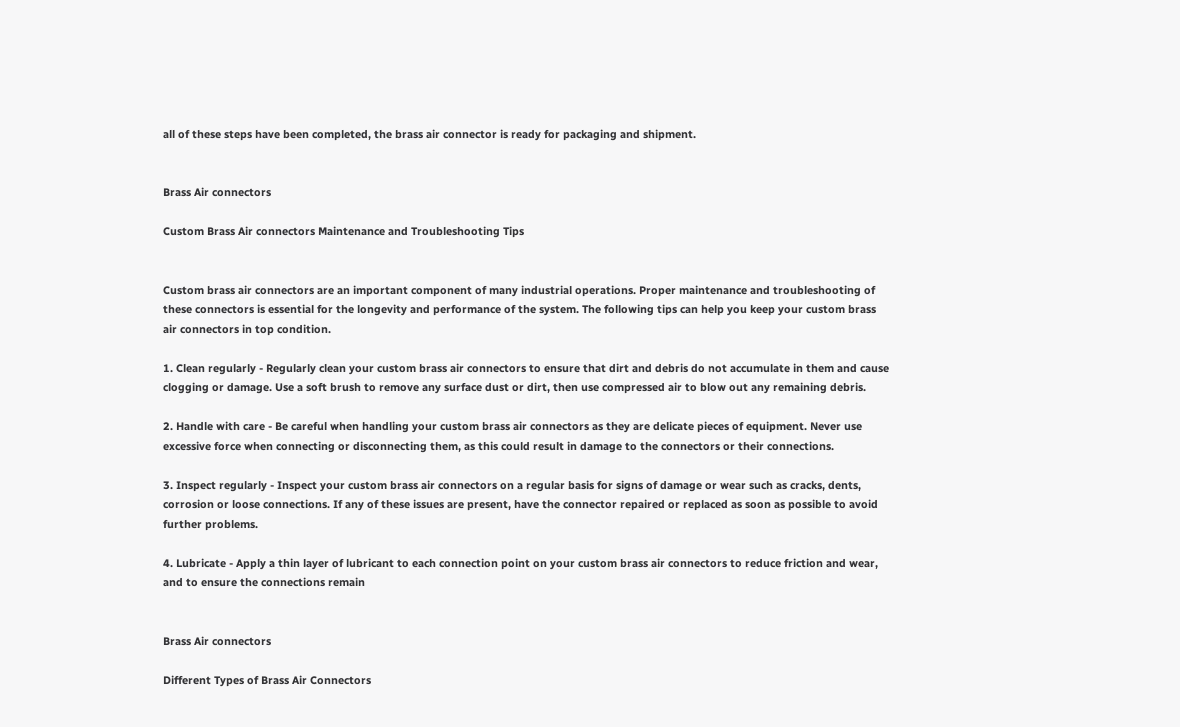all of these steps have been completed, the brass air connector is ready for packaging and shipment.


Brass Air connectors

Custom Brass Air connectors Maintenance and Troubleshooting Tips


Custom brass air connectors are an important component of many industrial operations. Proper maintenance and troubleshooting of these connectors is essential for the longevity and performance of the system. The following tips can help you keep your custom brass air connectors in top condition.

1. Clean regularly - Regularly clean your custom brass air connectors to ensure that dirt and debris do not accumulate in them and cause clogging or damage. Use a soft brush to remove any surface dust or dirt, then use compressed air to blow out any remaining debris.

2. Handle with care - Be careful when handling your custom brass air connectors as they are delicate pieces of equipment. Never use excessive force when connecting or disconnecting them, as this could result in damage to the connectors or their connections.

3. Inspect regularly - Inspect your custom brass air connectors on a regular basis for signs of damage or wear such as cracks, dents, corrosion or loose connections. If any of these issues are present, have the connector repaired or replaced as soon as possible to avoid further problems.

4. Lubricate - Apply a thin layer of lubricant to each connection point on your custom brass air connectors to reduce friction and wear, and to ensure the connections remain


Brass Air connectors

Different Types of Brass Air Connectors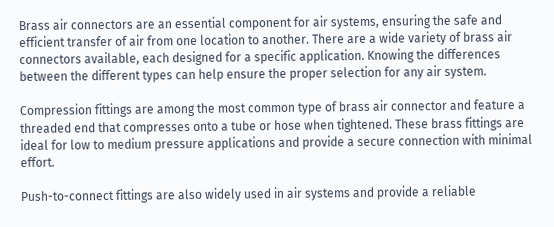Brass air connectors are an essential component for air systems, ensuring the safe and efficient transfer of air from one location to another. There are a wide variety of brass air connectors available, each designed for a specific application. Knowing the differences between the different types can help ensure the proper selection for any air system.

Compression fittings are among the most common type of brass air connector and feature a threaded end that compresses onto a tube or hose when tightened. These brass fittings are ideal for low to medium pressure applications and provide a secure connection with minimal effort.

Push-to-connect fittings are also widely used in air systems and provide a reliable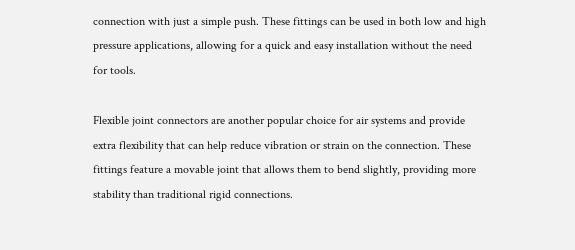connection with just a simple push. These fittings can be used in both low and high pressure applications, allowing for a quick and easy installation without the need for tools.

Flexible joint connectors are another popular choice for air systems and provide extra flexibility that can help reduce vibration or strain on the connection. These fittings feature a movable joint that allows them to bend slightly, providing more stability than traditional rigid connections.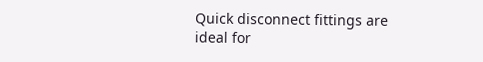Quick disconnect fittings are ideal for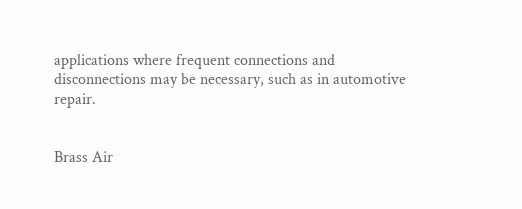applications where frequent connections and disconnections may be necessary, such as in automotive repair.


Brass Air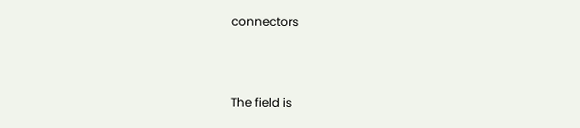connectors



The field is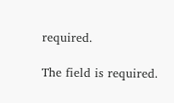required.

The field is required.